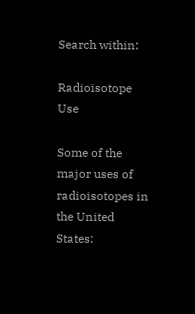Search within:

Radioisotope Use

Some of the major uses of radioisotopes in the United States: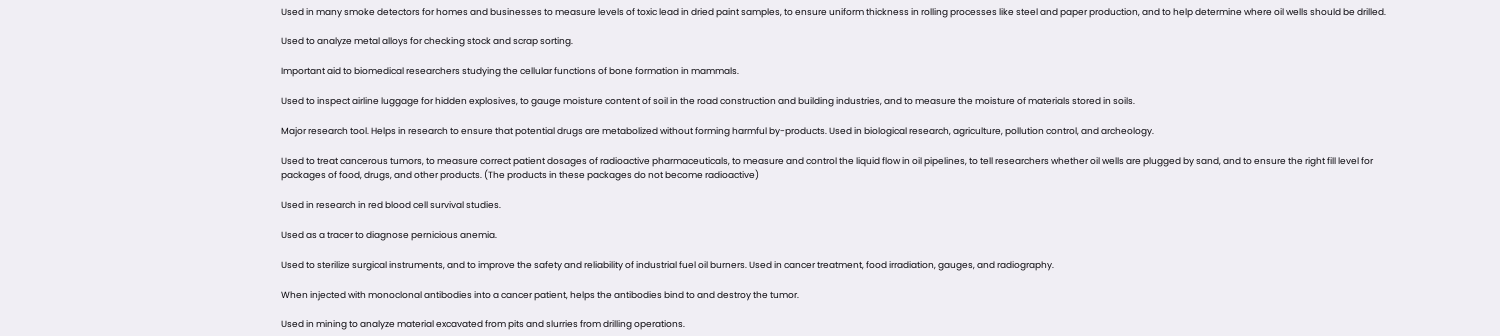Used in many smoke detectors for homes and businesses to measure levels of toxic lead in dried paint samples, to ensure uniform thickness in rolling processes like steel and paper production, and to help determine where oil wells should be drilled.

Used to analyze metal alloys for checking stock and scrap sorting.

Important aid to biomedical researchers studying the cellular functions of bone formation in mammals.

Used to inspect airline luggage for hidden explosives, to gauge moisture content of soil in the road construction and building industries, and to measure the moisture of materials stored in soils.

Major research tool. Helps in research to ensure that potential drugs are metabolized without forming harmful by-products. Used in biological research, agriculture, pollution control, and archeology.

Used to treat cancerous tumors, to measure correct patient dosages of radioactive pharmaceuticals, to measure and control the liquid flow in oil pipelines, to tell researchers whether oil wells are plugged by sand, and to ensure the right fill level for packages of food, drugs, and other products. (The products in these packages do not become radioactive)

Used in research in red blood cell survival studies.

Used as a tracer to diagnose pernicious anemia.

Used to sterilize surgical instruments, and to improve the safety and reliability of industrial fuel oil burners. Used in cancer treatment, food irradiation, gauges, and radiography.

When injected with monoclonal antibodies into a cancer patient, helps the antibodies bind to and destroy the tumor.

Used in mining to analyze material excavated from pits and slurries from drilling operations.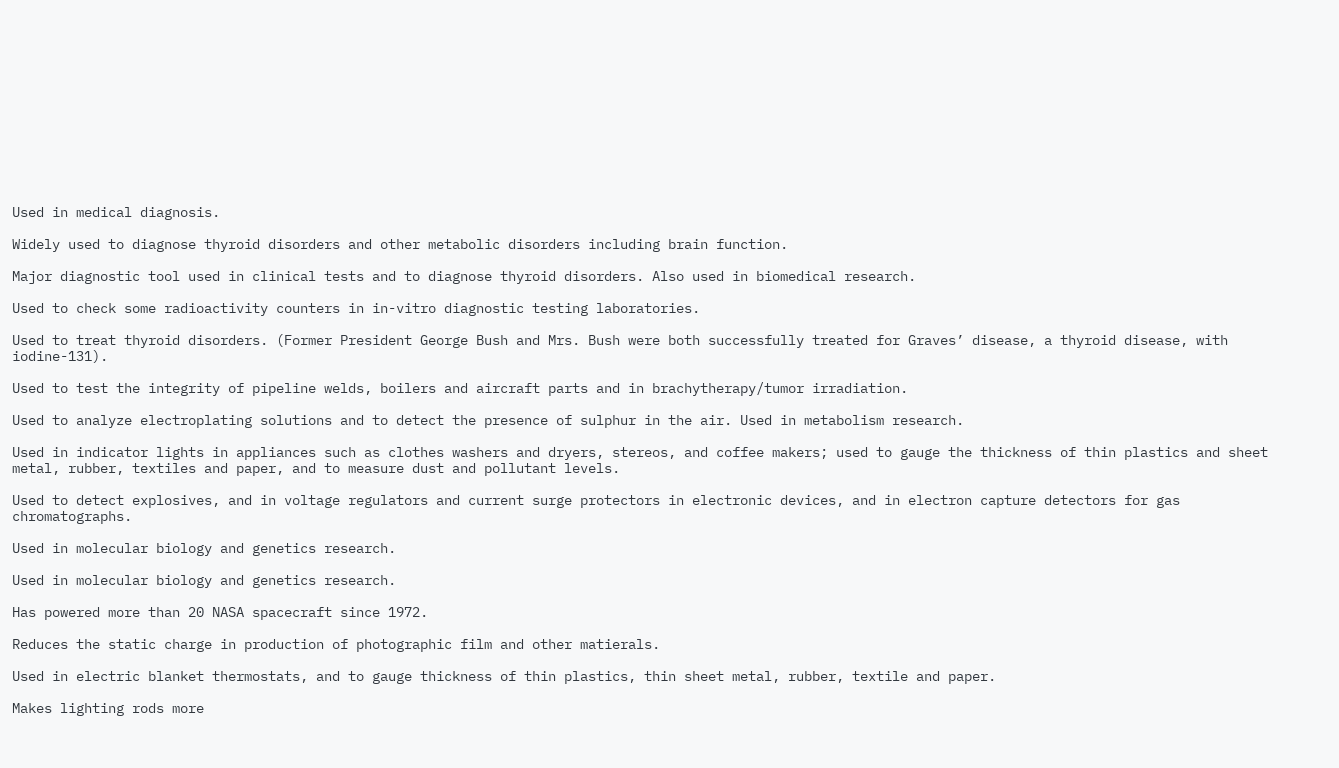Used in medical diagnosis.

Widely used to diagnose thyroid disorders and other metabolic disorders including brain function.

Major diagnostic tool used in clinical tests and to diagnose thyroid disorders. Also used in biomedical research.

Used to check some radioactivity counters in in-vitro diagnostic testing laboratories.

Used to treat thyroid disorders. (Former President George Bush and Mrs. Bush were both successfully treated for Graves’ disease, a thyroid disease, with iodine-131).

Used to test the integrity of pipeline welds, boilers and aircraft parts and in brachytherapy/tumor irradiation.

Used to analyze electroplating solutions and to detect the presence of sulphur in the air. Used in metabolism research.

Used in indicator lights in appliances such as clothes washers and dryers, stereos, and coffee makers; used to gauge the thickness of thin plastics and sheet metal, rubber, textiles and paper, and to measure dust and pollutant levels.

Used to detect explosives, and in voltage regulators and current surge protectors in electronic devices, and in electron capture detectors for gas chromatographs.

Used in molecular biology and genetics research.

Used in molecular biology and genetics research.

Has powered more than 20 NASA spacecraft since 1972.

Reduces the static charge in production of photographic film and other matierals.

Used in electric blanket thermostats, and to gauge thickness of thin plastics, thin sheet metal, rubber, textile and paper.

Makes lighting rods more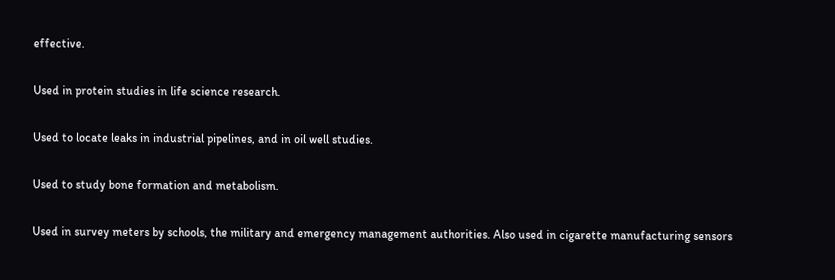effective.

Used in protein studies in life science research.

Used to locate leaks in industrial pipelines, and in oil well studies.

Used to study bone formation and metabolism.

Used in survey meters by schools, the military and emergency management authorities. Also used in cigarette manufacturing sensors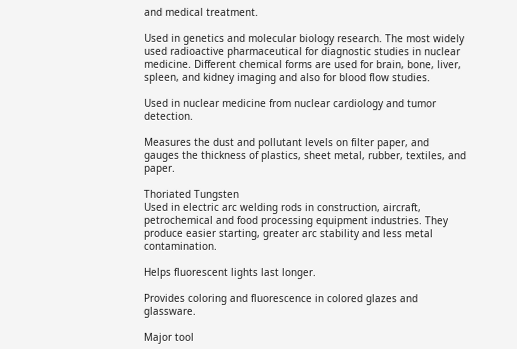and medical treatment.

Used in genetics and molecular biology research. The most widely used radioactive pharmaceutical for diagnostic studies in nuclear medicine. Different chemical forms are used for brain, bone, liver, spleen, and kidney imaging and also for blood flow studies.

Used in nuclear medicine from nuclear cardiology and tumor detection.

Measures the dust and pollutant levels on filter paper, and gauges the thickness of plastics, sheet metal, rubber, textiles, and paper.

Thoriated Tungsten
Used in electric arc welding rods in construction, aircraft, petrochemical and food processing equipment industries. They produce easier starting, greater arc stability and less metal contamination.

Helps fluorescent lights last longer.

Provides coloring and fluorescence in colored glazes and glassware.

Major tool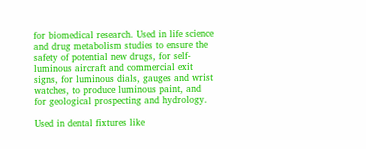for biomedical research. Used in life science and drug metabolism studies to ensure the safety of potential new drugs, for self-luminous aircraft and commercial exit signs, for luminous dials, gauges and wrist watches, to produce luminous paint, and for geological prospecting and hydrology.

Used in dental fixtures like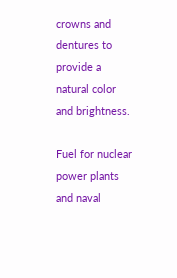crowns and dentures to provide a natural color and brightness.

Fuel for nuclear power plants and naval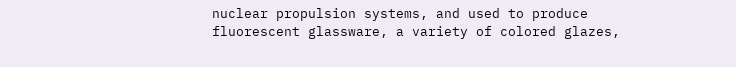nuclear propulsion systems, and used to produce fluorescent glassware, a variety of colored glazes,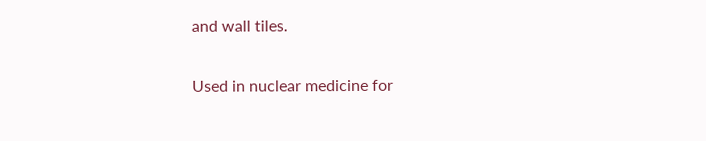and wall tiles.

Used in nuclear medicine for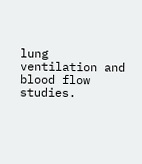lung ventilation and blood flow studies.